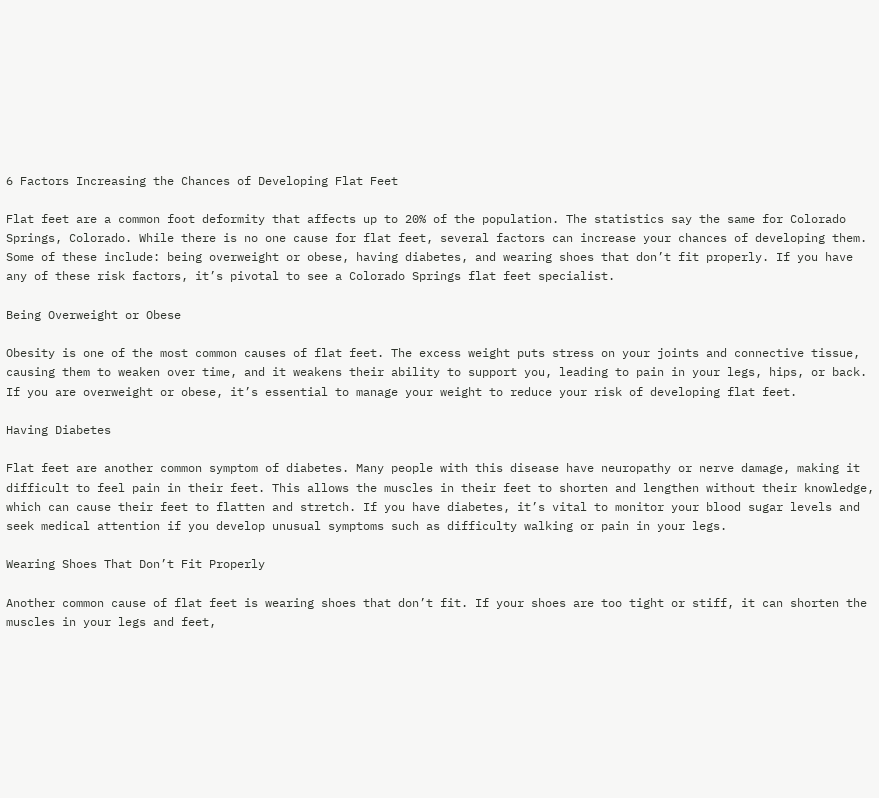6 Factors Increasing the Chances of Developing Flat Feet

Flat feet are a common foot deformity that affects up to 20% of the population. The statistics say the same for Colorado Springs, Colorado. While there is no one cause for flat feet, several factors can increase your chances of developing them. Some of these include: being overweight or obese, having diabetes, and wearing shoes that don’t fit properly. If you have any of these risk factors, it’s pivotal to see a Colorado Springs flat feet specialist.

Being Overweight or Obese

Obesity is one of the most common causes of flat feet. The excess weight puts stress on your joints and connective tissue, causing them to weaken over time, and it weakens their ability to support you, leading to pain in your legs, hips, or back. If you are overweight or obese, it’s essential to manage your weight to reduce your risk of developing flat feet.

Having Diabetes

Flat feet are another common symptom of diabetes. Many people with this disease have neuropathy or nerve damage, making it difficult to feel pain in their feet. This allows the muscles in their feet to shorten and lengthen without their knowledge, which can cause their feet to flatten and stretch. If you have diabetes, it’s vital to monitor your blood sugar levels and seek medical attention if you develop unusual symptoms such as difficulty walking or pain in your legs.

Wearing Shoes That Don’t Fit Properly

Another common cause of flat feet is wearing shoes that don’t fit. If your shoes are too tight or stiff, it can shorten the muscles in your legs and feet,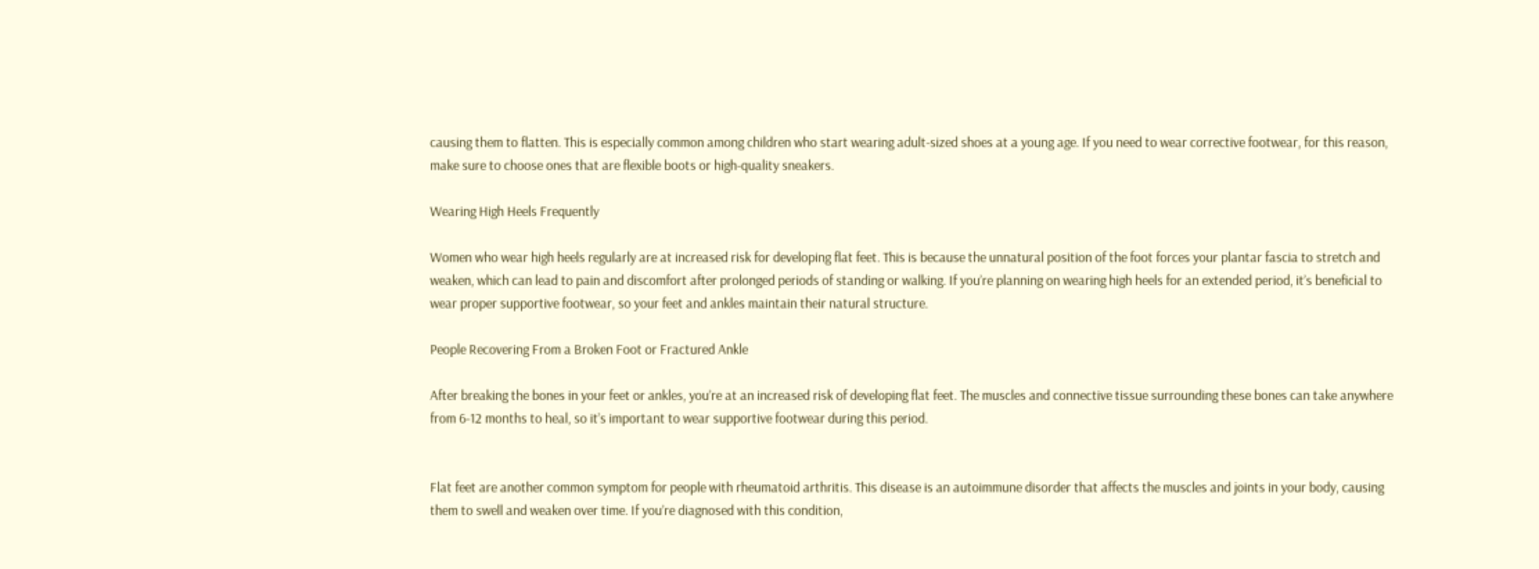causing them to flatten. This is especially common among children who start wearing adult-sized shoes at a young age. If you need to wear corrective footwear, for this reason, make sure to choose ones that are flexible boots or high-quality sneakers.

Wearing High Heels Frequently

Women who wear high heels regularly are at increased risk for developing flat feet. This is because the unnatural position of the foot forces your plantar fascia to stretch and weaken, which can lead to pain and discomfort after prolonged periods of standing or walking. If you’re planning on wearing high heels for an extended period, it’s beneficial to wear proper supportive footwear, so your feet and ankles maintain their natural structure.

People Recovering From a Broken Foot or Fractured Ankle

After breaking the bones in your feet or ankles, you’re at an increased risk of developing flat feet. The muscles and connective tissue surrounding these bones can take anywhere from 6-12 months to heal, so it’s important to wear supportive footwear during this period.


Flat feet are another common symptom for people with rheumatoid arthritis. This disease is an autoimmune disorder that affects the muscles and joints in your body, causing them to swell and weaken over time. If you’re diagnosed with this condition,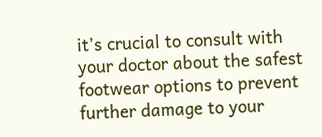it’s crucial to consult with your doctor about the safest footwear options to prevent further damage to your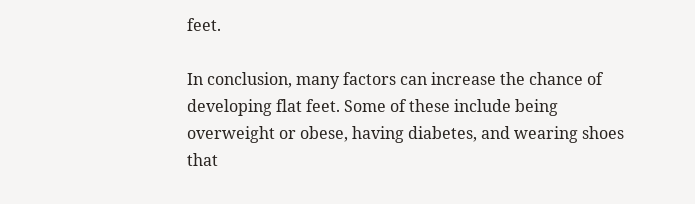feet.

In conclusion, many factors can increase the chance of developing flat feet. Some of these include being overweight or obese, having diabetes, and wearing shoes that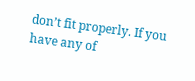don’t fit properly. If you have any of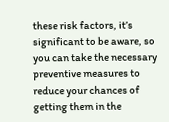these risk factors, it’s significant to be aware, so you can take the necessary preventive measures to reduce your chances of getting them in the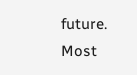future. Most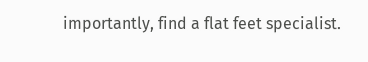importantly, find a flat feet specialist.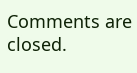Comments are closed.